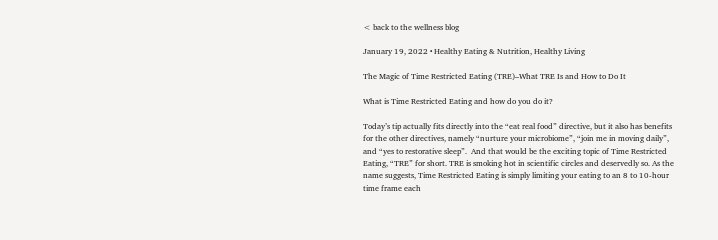< back to the wellness blog

January 19, 2022 • Healthy Eating & Nutrition, Healthy Living

The Magic of Time Restricted Eating (TRE)–What TRE Is and How to Do It

What is Time Restricted Eating and how do you do it?

Today’s tip actually fits directly into the “eat real food” directive, but it also has benefits for the other directives, namely “nurture your microbiome”, “join me in moving daily”, and “yes to restorative sleep”.  And that would be the exciting topic of Time Restricted Eating, “TRE” for short. TRE is smoking hot in scientific circles and deservedly so. As the name suggests, Time Restricted Eating is simply limiting your eating to an 8 to 10-hour time frame each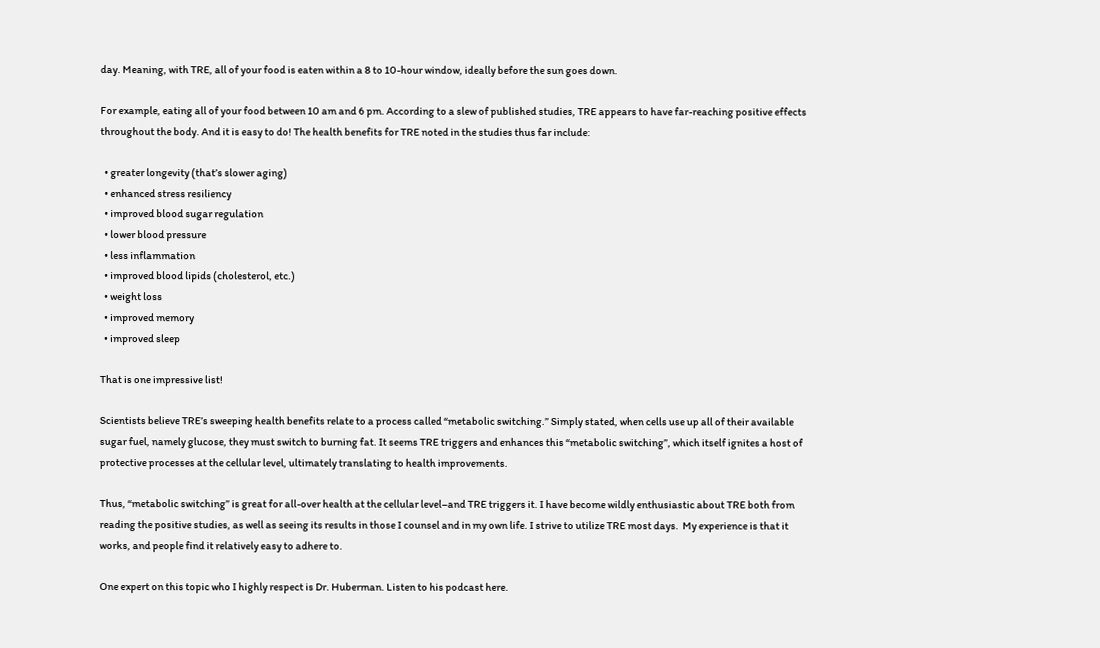day. Meaning, with TRE, all of your food is eaten within a 8 to 10-hour window, ideally before the sun goes down.

For example, eating all of your food between 10 am and 6 pm. According to a slew of published studies, TRE appears to have far-reaching positive effects throughout the body. And it is easy to do! The health benefits for TRE noted in the studies thus far include:

  • greater longevity (that’s slower aging)
  • enhanced stress resiliency
  • improved blood sugar regulation
  • lower blood pressure
  • less inflammation
  • improved blood lipids (cholesterol, etc.)
  • weight loss
  • improved memory
  • improved sleep

That is one impressive list!

Scientists believe TRE’s sweeping health benefits relate to a process called “metabolic switching.” Simply stated, when cells use up all of their available sugar fuel, namely glucose, they must switch to burning fat. It seems TRE triggers and enhances this “metabolic switching”, which itself ignites a host of protective processes at the cellular level, ultimately translating to health improvements.

Thus, “metabolic switching” is great for all-over health at the cellular level–and TRE triggers it. I have become wildly enthusiastic about TRE both from reading the positive studies, as well as seeing its results in those I counsel and in my own life. I strive to utilize TRE most days.  My experience is that it works, and people find it relatively easy to adhere to.

One expert on this topic who I highly respect is Dr. Huberman. Listen to his podcast here.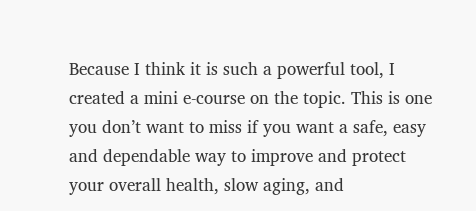Because I think it is such a powerful tool, I created a mini e-course on the topic. This is one you don’t want to miss if you want a safe, easy and dependable way to improve and protect  your overall health, slow aging, and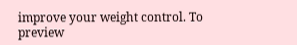improve your weight control. To preview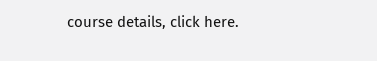course details, click here.